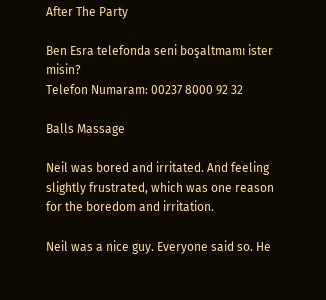After The Party

Ben Esra telefonda seni boşaltmamı ister misin?
Telefon Numaram: 00237 8000 92 32

Balls Massage

Neil was bored and irritated. And feeling slightly frustrated, which was one reason for the boredom and irritation.

Neil was a nice guy. Everyone said so. He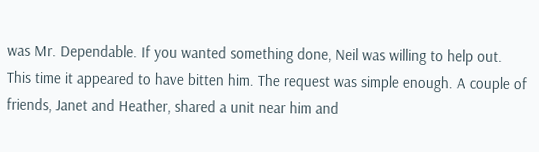was Mr. Dependable. If you wanted something done, Neil was willing to help out. This time it appeared to have bitten him. The request was simple enough. A couple of friends, Janet and Heather, shared a unit near him and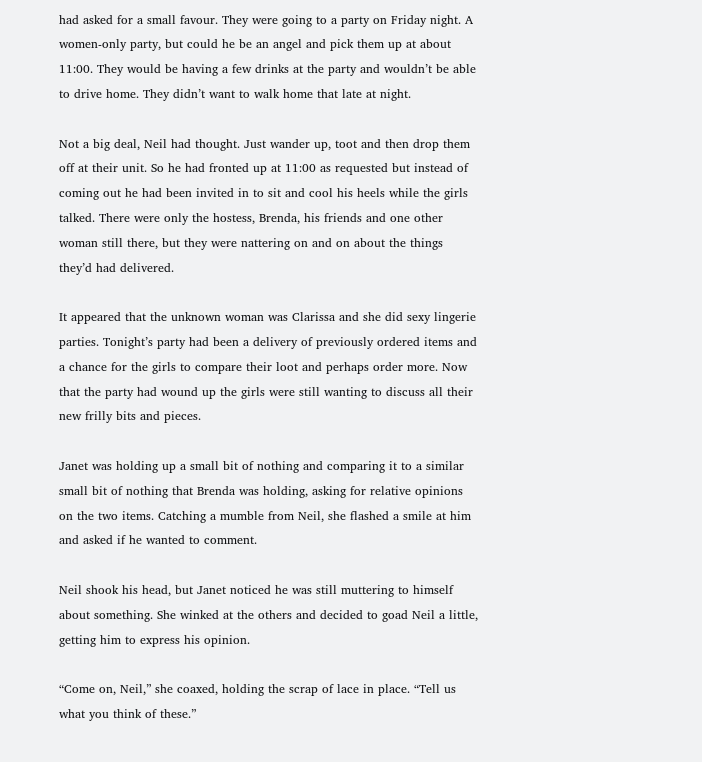had asked for a small favour. They were going to a party on Friday night. A women-only party, but could he be an angel and pick them up at about 11:00. They would be having a few drinks at the party and wouldn’t be able to drive home. They didn’t want to walk home that late at night.

Not a big deal, Neil had thought. Just wander up, toot and then drop them off at their unit. So he had fronted up at 11:00 as requested but instead of coming out he had been invited in to sit and cool his heels while the girls talked. There were only the hostess, Brenda, his friends and one other woman still there, but they were nattering on and on about the things they’d had delivered.

It appeared that the unknown woman was Clarissa and she did sexy lingerie parties. Tonight’s party had been a delivery of previously ordered items and a chance for the girls to compare their loot and perhaps order more. Now that the party had wound up the girls were still wanting to discuss all their new frilly bits and pieces.

Janet was holding up a small bit of nothing and comparing it to a similar small bit of nothing that Brenda was holding, asking for relative opinions on the two items. Catching a mumble from Neil, she flashed a smile at him and asked if he wanted to comment.

Neil shook his head, but Janet noticed he was still muttering to himself about something. She winked at the others and decided to goad Neil a little, getting him to express his opinion.

“Come on, Neil,” she coaxed, holding the scrap of lace in place. “Tell us what you think of these.”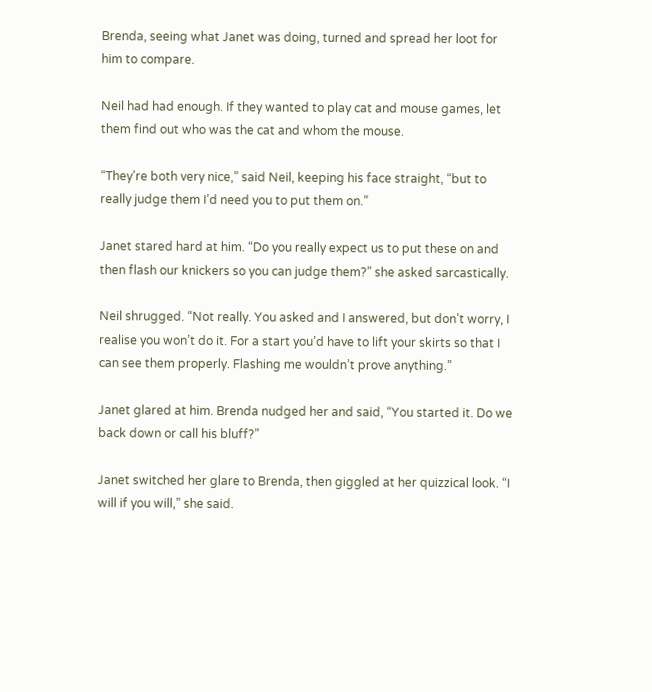Brenda, seeing what Janet was doing, turned and spread her loot for him to compare.

Neil had had enough. If they wanted to play cat and mouse games, let them find out who was the cat and whom the mouse.

“They’re both very nice,” said Neil, keeping his face straight, “but to really judge them I’d need you to put them on.”

Janet stared hard at him. “Do you really expect us to put these on and then flash our knickers so you can judge them?” she asked sarcastically.

Neil shrugged. “Not really. You asked and I answered, but don’t worry, I realise you won’t do it. For a start you’d have to lift your skirts so that I can see them properly. Flashing me wouldn’t prove anything.”

Janet glared at him. Brenda nudged her and said, “You started it. Do we back down or call his bluff?”

Janet switched her glare to Brenda, then giggled at her quizzical look. “I will if you will,” she said.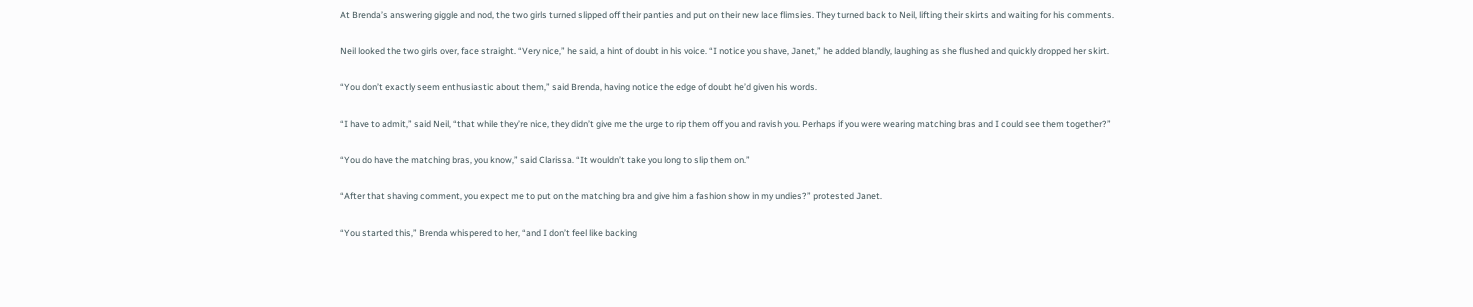At Brenda’s answering giggle and nod, the two girls turned slipped off their panties and put on their new lace flimsies. They turned back to Neil, lifting their skirts and waiting for his comments.

Neil looked the two girls over, face straight. “Very nice,” he said, a hint of doubt in his voice. “I notice you shave, Janet,” he added blandly, laughing as she flushed and quickly dropped her skirt.

“You don’t exactly seem enthusiastic about them,” said Brenda, having notice the edge of doubt he’d given his words.

“I have to admit,” said Neil, “that while they’re nice, they didn’t give me the urge to rip them off you and ravish you. Perhaps if you were wearing matching bras and I could see them together?”

“You do have the matching bras, you know,” said Clarissa. “It wouldn’t take you long to slip them on.”

“After that shaving comment, you expect me to put on the matching bra and give him a fashion show in my undies?” protested Janet.

“You started this,” Brenda whispered to her, “and I don’t feel like backing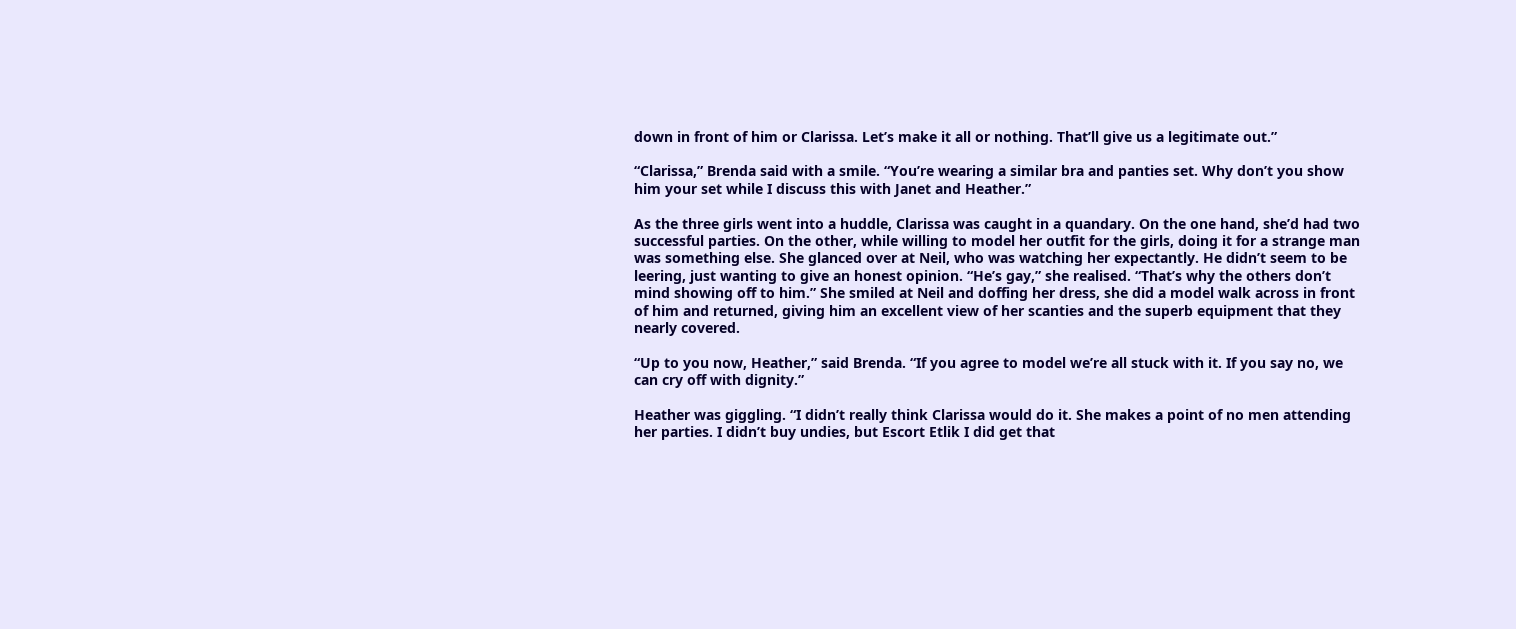down in front of him or Clarissa. Let’s make it all or nothing. That’ll give us a legitimate out.”

“Clarissa,” Brenda said with a smile. “You’re wearing a similar bra and panties set. Why don’t you show him your set while I discuss this with Janet and Heather.”

As the three girls went into a huddle, Clarissa was caught in a quandary. On the one hand, she’d had two successful parties. On the other, while willing to model her outfit for the girls, doing it for a strange man was something else. She glanced over at Neil, who was watching her expectantly. He didn’t seem to be leering, just wanting to give an honest opinion. “He’s gay,” she realised. “That’s why the others don’t mind showing off to him.” She smiled at Neil and doffing her dress, she did a model walk across in front of him and returned, giving him an excellent view of her scanties and the superb equipment that they nearly covered.

“Up to you now, Heather,” said Brenda. “If you agree to model we’re all stuck with it. If you say no, we can cry off with dignity.”

Heather was giggling. “I didn’t really think Clarissa would do it. She makes a point of no men attending her parties. I didn’t buy undies, but Escort Etlik I did get that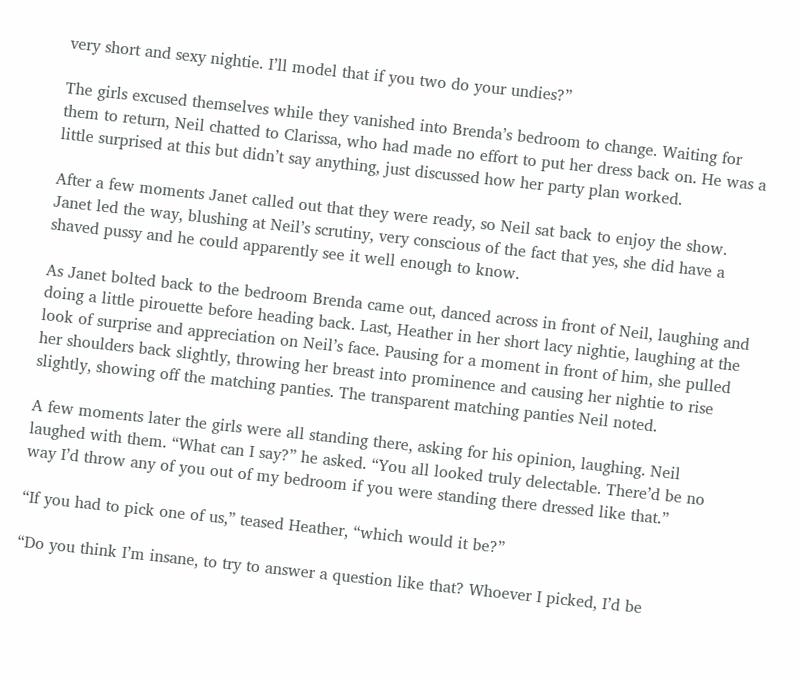very short and sexy nightie. I’ll model that if you two do your undies?”

The girls excused themselves while they vanished into Brenda’s bedroom to change. Waiting for them to return, Neil chatted to Clarissa, who had made no effort to put her dress back on. He was a little surprised at this but didn’t say anything, just discussed how her party plan worked.

After a few moments Janet called out that they were ready, so Neil sat back to enjoy the show. Janet led the way, blushing at Neil’s scrutiny, very conscious of the fact that yes, she did have a shaved pussy and he could apparently see it well enough to know.

As Janet bolted back to the bedroom Brenda came out, danced across in front of Neil, laughing and doing a little pirouette before heading back. Last, Heather in her short lacy nightie, laughing at the look of surprise and appreciation on Neil’s face. Pausing for a moment in front of him, she pulled her shoulders back slightly, throwing her breast into prominence and causing her nightie to rise slightly, showing off the matching panties. The transparent matching panties Neil noted.

A few moments later the girls were all standing there, asking for his opinion, laughing. Neil laughed with them. “What can I say?” he asked. “You all looked truly delectable. There’d be no way I’d throw any of you out of my bedroom if you were standing there dressed like that.”

“If you had to pick one of us,” teased Heather, “which would it be?”

“Do you think I’m insane, to try to answer a question like that? Whoever I picked, I’d be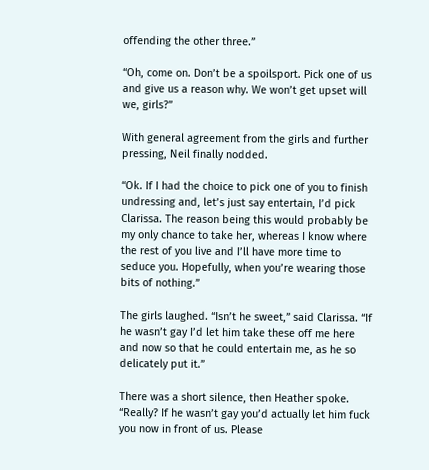offending the other three.”

“Oh, come on. Don’t be a spoilsport. Pick one of us and give us a reason why. We won’t get upset will we, girls?”

With general agreement from the girls and further pressing, Neil finally nodded.

“Ok. If I had the choice to pick one of you to finish undressing and, let’s just say entertain, I’d pick Clarissa. The reason being this would probably be my only chance to take her, whereas I know where the rest of you live and I’ll have more time to seduce you. Hopefully, when you’re wearing those bits of nothing.”

The girls laughed. “Isn’t he sweet,” said Clarissa. “If he wasn’t gay I’d let him take these off me here and now so that he could entertain me, as he so delicately put it.”

There was a short silence, then Heather spoke. “Really? If he wasn’t gay you’d actually let him fuck you now in front of us. Please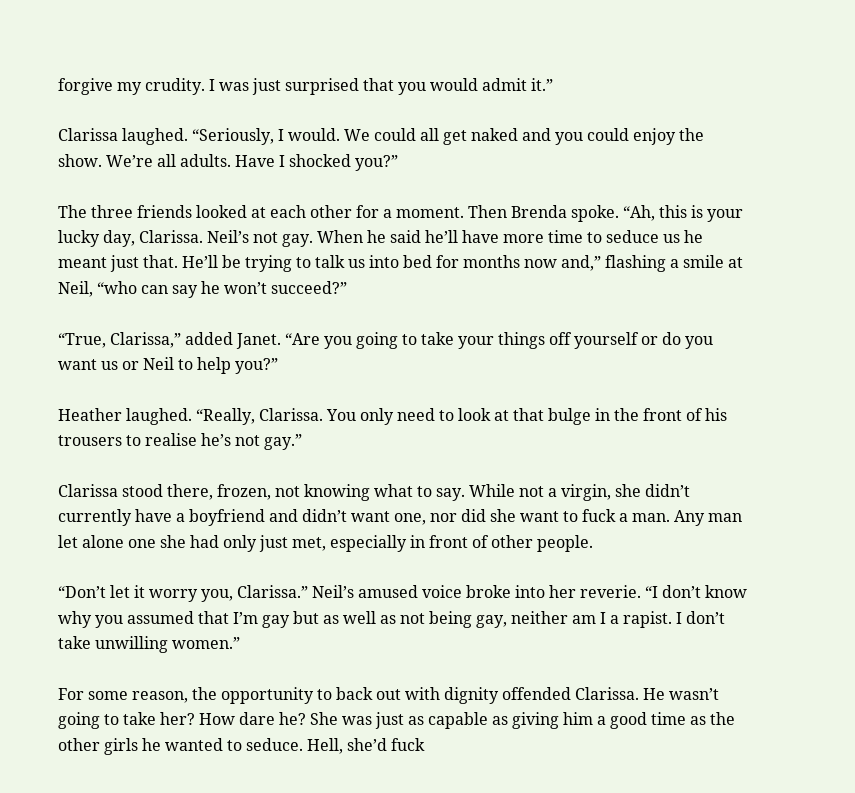forgive my crudity. I was just surprised that you would admit it.”

Clarissa laughed. “Seriously, I would. We could all get naked and you could enjoy the show. We’re all adults. Have I shocked you?”

The three friends looked at each other for a moment. Then Brenda spoke. “Ah, this is your lucky day, Clarissa. Neil’s not gay. When he said he’ll have more time to seduce us he meant just that. He’ll be trying to talk us into bed for months now and,” flashing a smile at Neil, “who can say he won’t succeed?”

“True, Clarissa,” added Janet. “Are you going to take your things off yourself or do you want us or Neil to help you?”

Heather laughed. “Really, Clarissa. You only need to look at that bulge in the front of his trousers to realise he’s not gay.”

Clarissa stood there, frozen, not knowing what to say. While not a virgin, she didn’t currently have a boyfriend and didn’t want one, nor did she want to fuck a man. Any man let alone one she had only just met, especially in front of other people.

“Don’t let it worry you, Clarissa.” Neil’s amused voice broke into her reverie. “I don’t know why you assumed that I’m gay but as well as not being gay, neither am I a rapist. I don’t take unwilling women.”

For some reason, the opportunity to back out with dignity offended Clarissa. He wasn’t going to take her? How dare he? She was just as capable as giving him a good time as the other girls he wanted to seduce. Hell, she’d fuck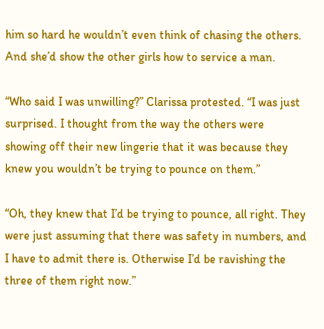him so hard he wouldn’t even think of chasing the others. And she’d show the other girls how to service a man.

“Who said I was unwilling?” Clarissa protested. “I was just surprised. I thought from the way the others were showing off their new lingerie that it was because they knew you wouldn’t be trying to pounce on them.”

“Oh, they knew that I’d be trying to pounce, all right. They were just assuming that there was safety in numbers, and I have to admit there is. Otherwise I’d be ravishing the three of them right now.”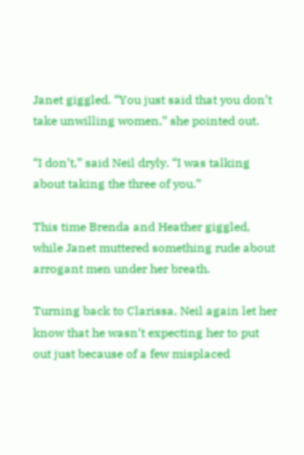Janet giggled. “You just said that you don’t take unwilling women,” she pointed out.

“I don’t,” said Neil dryly. “I was talking about taking the three of you.”

This time Brenda and Heather giggled, while Janet muttered something rude about arrogant men under her breath.

Turning back to Clarissa, Neil again let her know that he wasn’t expecting her to put out just because of a few misplaced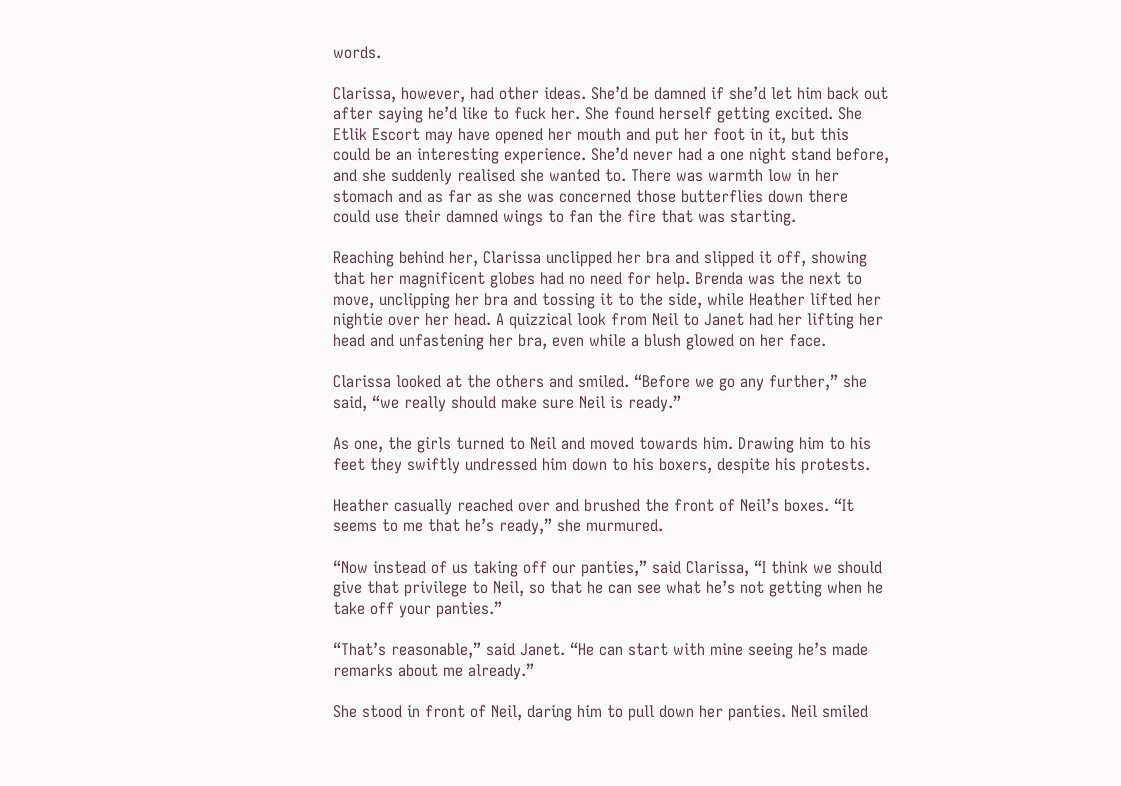words.

Clarissa, however, had other ideas. She’d be damned if she’d let him back out after saying he’d like to fuck her. She found herself getting excited. She Etlik Escort may have opened her mouth and put her foot in it, but this could be an interesting experience. She’d never had a one night stand before, and she suddenly realised she wanted to. There was warmth low in her stomach and as far as she was concerned those butterflies down there could use their damned wings to fan the fire that was starting.

Reaching behind her, Clarissa unclipped her bra and slipped it off, showing that her magnificent globes had no need for help. Brenda was the next to move, unclipping her bra and tossing it to the side, while Heather lifted her nightie over her head. A quizzical look from Neil to Janet had her lifting her head and unfastening her bra, even while a blush glowed on her face.

Clarissa looked at the others and smiled. “Before we go any further,” she said, “we really should make sure Neil is ready.”

As one, the girls turned to Neil and moved towards him. Drawing him to his feet they swiftly undressed him down to his boxers, despite his protests.

Heather casually reached over and brushed the front of Neil’s boxes. “It seems to me that he’s ready,” she murmured.

“Now instead of us taking off our panties,” said Clarissa, “I think we should give that privilege to Neil, so that he can see what he’s not getting when he take off your panties.”

“That’s reasonable,” said Janet. “He can start with mine seeing he’s made remarks about me already.”

She stood in front of Neil, daring him to pull down her panties. Neil smiled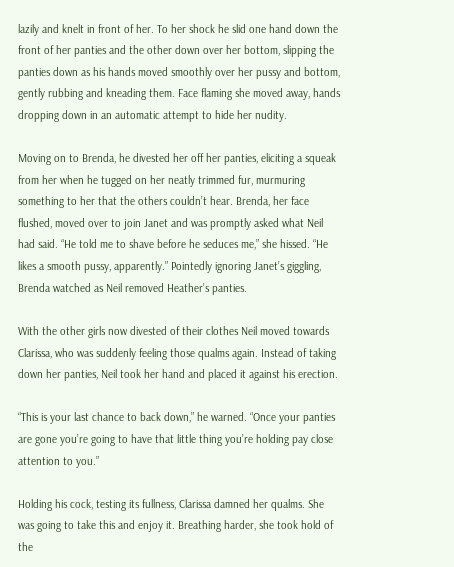lazily and knelt in front of her. To her shock he slid one hand down the front of her panties and the other down over her bottom, slipping the panties down as his hands moved smoothly over her pussy and bottom, gently rubbing and kneading them. Face flaming she moved away, hands dropping down in an automatic attempt to hide her nudity.

Moving on to Brenda, he divested her off her panties, eliciting a squeak from her when he tugged on her neatly trimmed fur, murmuring something to her that the others couldn’t hear. Brenda, her face flushed, moved over to join Janet and was promptly asked what Neil had said. “He told me to shave before he seduces me,” she hissed. “He likes a smooth pussy, apparently.” Pointedly ignoring Janet’s giggling, Brenda watched as Neil removed Heather’s panties.

With the other girls now divested of their clothes Neil moved towards Clarissa, who was suddenly feeling those qualms again. Instead of taking down her panties, Neil took her hand and placed it against his erection.

“This is your last chance to back down,” he warned. “Once your panties are gone you’re going to have that little thing you’re holding pay close attention to you.”

Holding his cock, testing its fullness, Clarissa damned her qualms. She was going to take this and enjoy it. Breathing harder, she took hold of the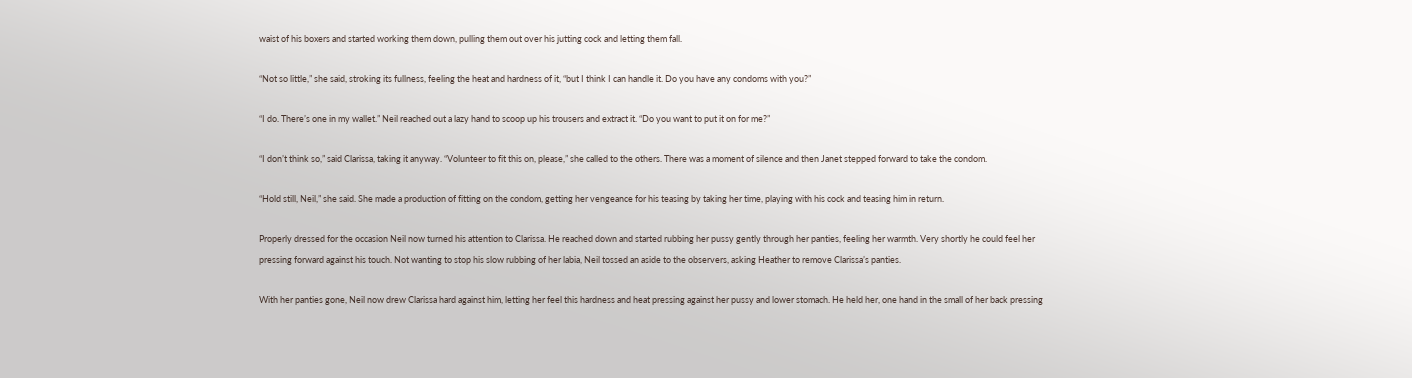waist of his boxers and started working them down, pulling them out over his jutting cock and letting them fall.

“Not so little,” she said, stroking its fullness, feeling the heat and hardness of it, “but I think I can handle it. Do you have any condoms with you?”

“I do. There’s one in my wallet.” Neil reached out a lazy hand to scoop up his trousers and extract it. “Do you want to put it on for me?”

“I don’t think so,” said Clarissa, taking it anyway. “Volunteer to fit this on, please,” she called to the others. There was a moment of silence and then Janet stepped forward to take the condom.

“Hold still, Neil,” she said. She made a production of fitting on the condom, getting her vengeance for his teasing by taking her time, playing with his cock and teasing him in return.

Properly dressed for the occasion Neil now turned his attention to Clarissa. He reached down and started rubbing her pussy gently through her panties, feeling her warmth. Very shortly he could feel her pressing forward against his touch. Not wanting to stop his slow rubbing of her labia, Neil tossed an aside to the observers, asking Heather to remove Clarissa’s panties.

With her panties gone, Neil now drew Clarissa hard against him, letting her feel this hardness and heat pressing against her pussy and lower stomach. He held her, one hand in the small of her back pressing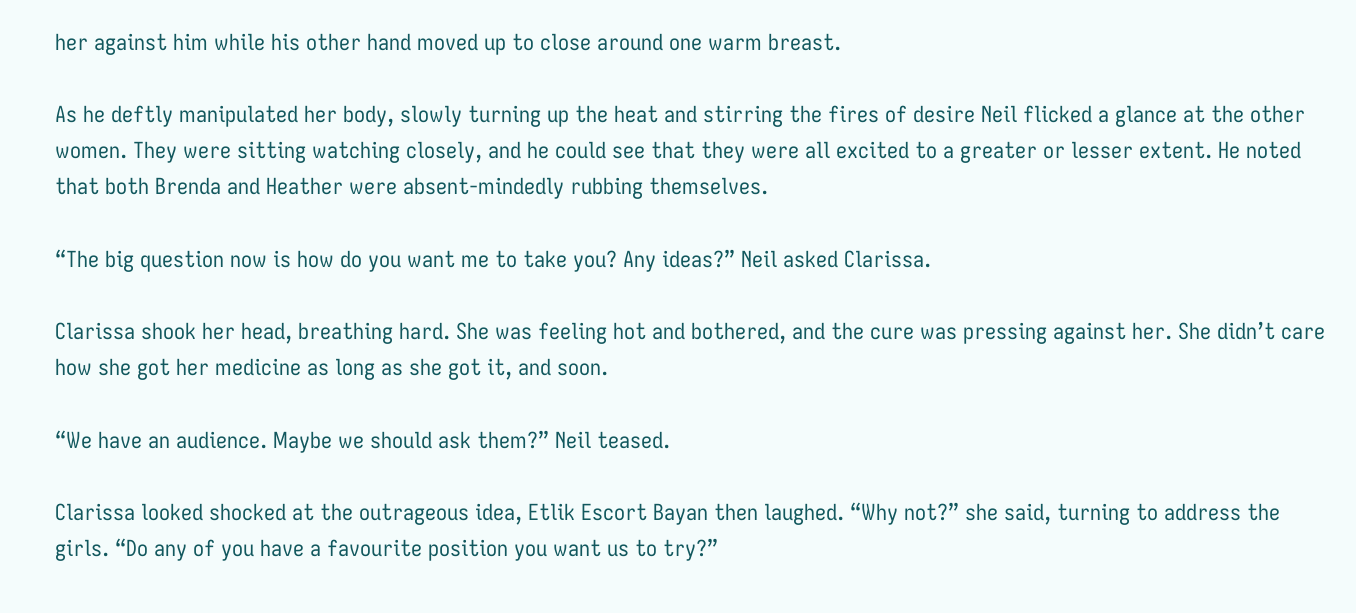her against him while his other hand moved up to close around one warm breast.

As he deftly manipulated her body, slowly turning up the heat and stirring the fires of desire Neil flicked a glance at the other women. They were sitting watching closely, and he could see that they were all excited to a greater or lesser extent. He noted that both Brenda and Heather were absent-mindedly rubbing themselves.

“The big question now is how do you want me to take you? Any ideas?” Neil asked Clarissa.

Clarissa shook her head, breathing hard. She was feeling hot and bothered, and the cure was pressing against her. She didn’t care how she got her medicine as long as she got it, and soon.

“We have an audience. Maybe we should ask them?” Neil teased.

Clarissa looked shocked at the outrageous idea, Etlik Escort Bayan then laughed. “Why not?” she said, turning to address the girls. “Do any of you have a favourite position you want us to try?”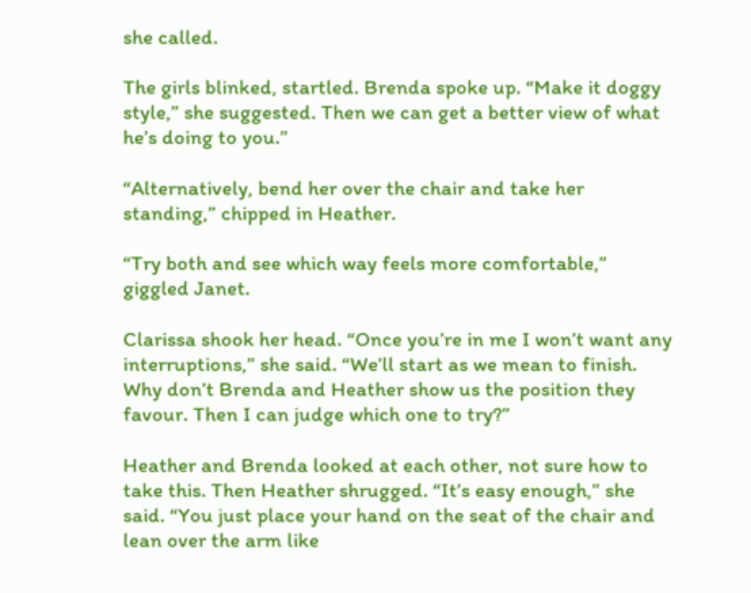she called.

The girls blinked, startled. Brenda spoke up. “Make it doggy style,” she suggested. Then we can get a better view of what he’s doing to you.”

“Alternatively, bend her over the chair and take her standing,” chipped in Heather.

“Try both and see which way feels more comfortable,” giggled Janet.

Clarissa shook her head. “Once you’re in me I won’t want any interruptions,” she said. “We’ll start as we mean to finish. Why don’t Brenda and Heather show us the position they favour. Then I can judge which one to try?”

Heather and Brenda looked at each other, not sure how to take this. Then Heather shrugged. “It’s easy enough,” she said. “You just place your hand on the seat of the chair and lean over the arm like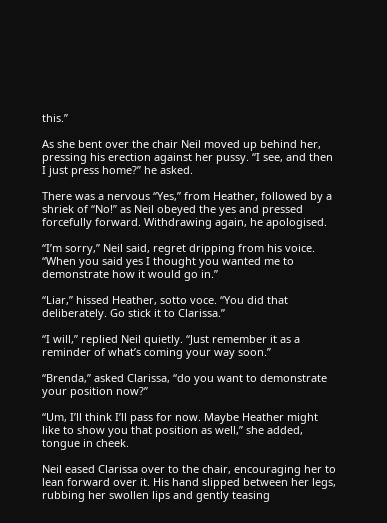this.”

As she bent over the chair Neil moved up behind her, pressing his erection against her pussy. “I see, and then I just press home?” he asked.

There was a nervous “Yes,” from Heather, followed by a shriek of “No!” as Neil obeyed the yes and pressed forcefully forward. Withdrawing again, he apologised.

“I’m sorry,” Neil said, regret dripping from his voice. “When you said yes I thought you wanted me to demonstrate how it would go in.”

“Liar,” hissed Heather, sotto voce. “You did that deliberately. Go stick it to Clarissa.”

“I will,” replied Neil quietly. “Just remember it as a reminder of what’s coming your way soon.”

“Brenda,” asked Clarissa, “do you want to demonstrate your position now?”

“Um, I’ll think I’ll pass for now. Maybe Heather might like to show you that position as well,” she added, tongue in cheek.

Neil eased Clarissa over to the chair, encouraging her to lean forward over it. His hand slipped between her legs, rubbing her swollen lips and gently teasing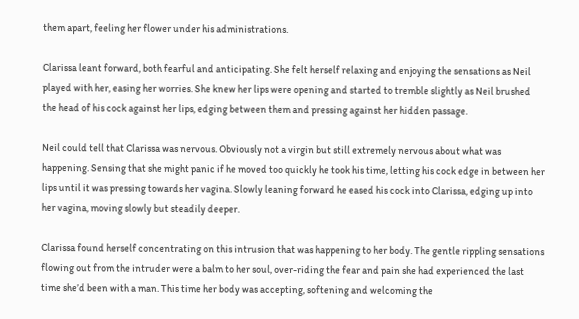them apart, feeling her flower under his administrations.

Clarissa leant forward, both fearful and anticipating. She felt herself relaxing and enjoying the sensations as Neil played with her, easing her worries. She knew her lips were opening and started to tremble slightly as Neil brushed the head of his cock against her lips, edging between them and pressing against her hidden passage.

Neil could tell that Clarissa was nervous. Obviously not a virgin but still extremely nervous about what was happening. Sensing that she might panic if he moved too quickly he took his time, letting his cock edge in between her lips until it was pressing towards her vagina. Slowly leaning forward he eased his cock into Clarissa, edging up into her vagina, moving slowly but steadily deeper.

Clarissa found herself concentrating on this intrusion that was happening to her body. The gentle rippling sensations flowing out from the intruder were a balm to her soul, over-riding the fear and pain she had experienced the last time she’d been with a man. This time her body was accepting, softening and welcoming the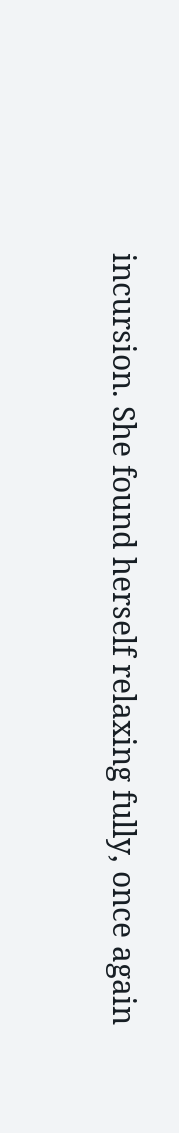incursion. She found herself relaxing fully, once again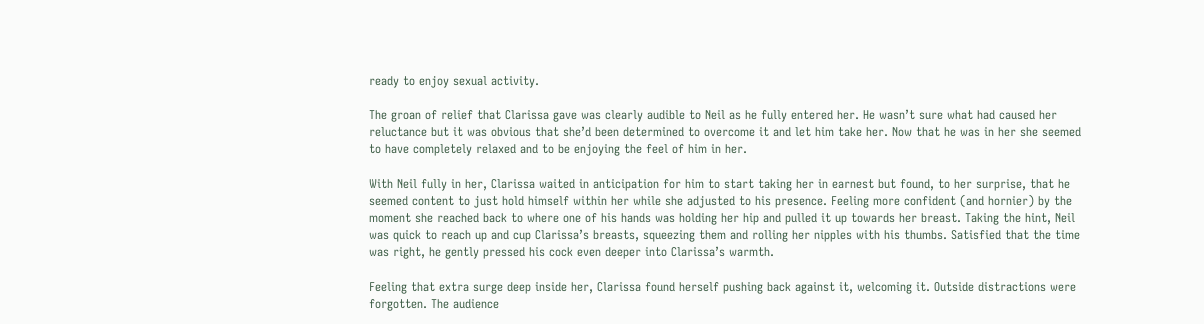ready to enjoy sexual activity.

The groan of relief that Clarissa gave was clearly audible to Neil as he fully entered her. He wasn’t sure what had caused her reluctance but it was obvious that she’d been determined to overcome it and let him take her. Now that he was in her she seemed to have completely relaxed and to be enjoying the feel of him in her.

With Neil fully in her, Clarissa waited in anticipation for him to start taking her in earnest but found, to her surprise, that he seemed content to just hold himself within her while she adjusted to his presence. Feeling more confident (and hornier) by the moment she reached back to where one of his hands was holding her hip and pulled it up towards her breast. Taking the hint, Neil was quick to reach up and cup Clarissa’s breasts, squeezing them and rolling her nipples with his thumbs. Satisfied that the time was right, he gently pressed his cock even deeper into Clarissa’s warmth.

Feeling that extra surge deep inside her, Clarissa found herself pushing back against it, welcoming it. Outside distractions were forgotten. The audience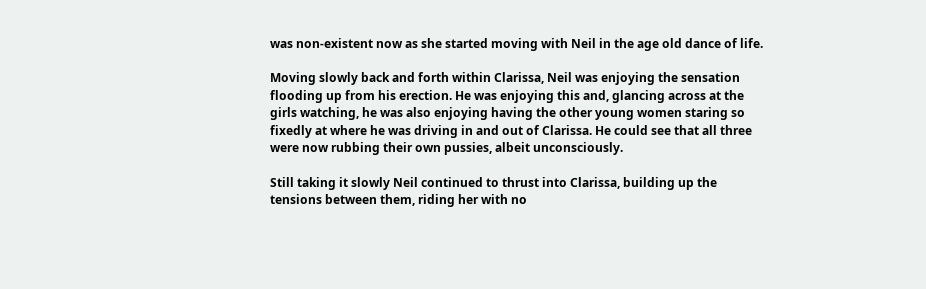was non-existent now as she started moving with Neil in the age old dance of life.

Moving slowly back and forth within Clarissa, Neil was enjoying the sensation flooding up from his erection. He was enjoying this and, glancing across at the girls watching, he was also enjoying having the other young women staring so fixedly at where he was driving in and out of Clarissa. He could see that all three were now rubbing their own pussies, albeit unconsciously.

Still taking it slowly Neil continued to thrust into Clarissa, building up the tensions between them, riding her with no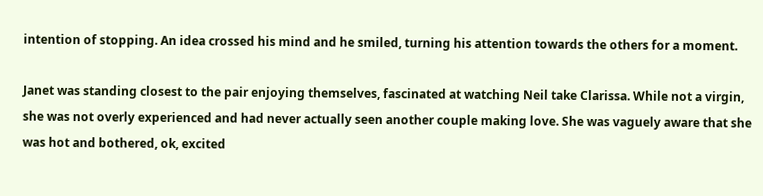intention of stopping. An idea crossed his mind and he smiled, turning his attention towards the others for a moment.

Janet was standing closest to the pair enjoying themselves, fascinated at watching Neil take Clarissa. While not a virgin, she was not overly experienced and had never actually seen another couple making love. She was vaguely aware that she was hot and bothered, ok, excited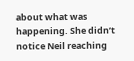about what was happening. She didn’t notice Neil reaching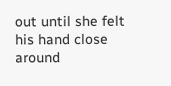out until she felt his hand close around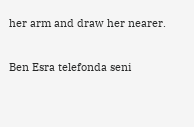her arm and draw her nearer.

Ben Esra telefonda seni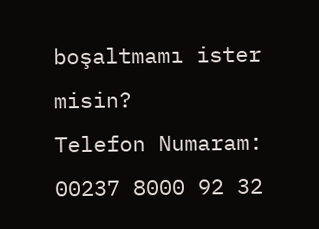boşaltmamı ister misin?
Telefon Numaram: 00237 8000 92 32